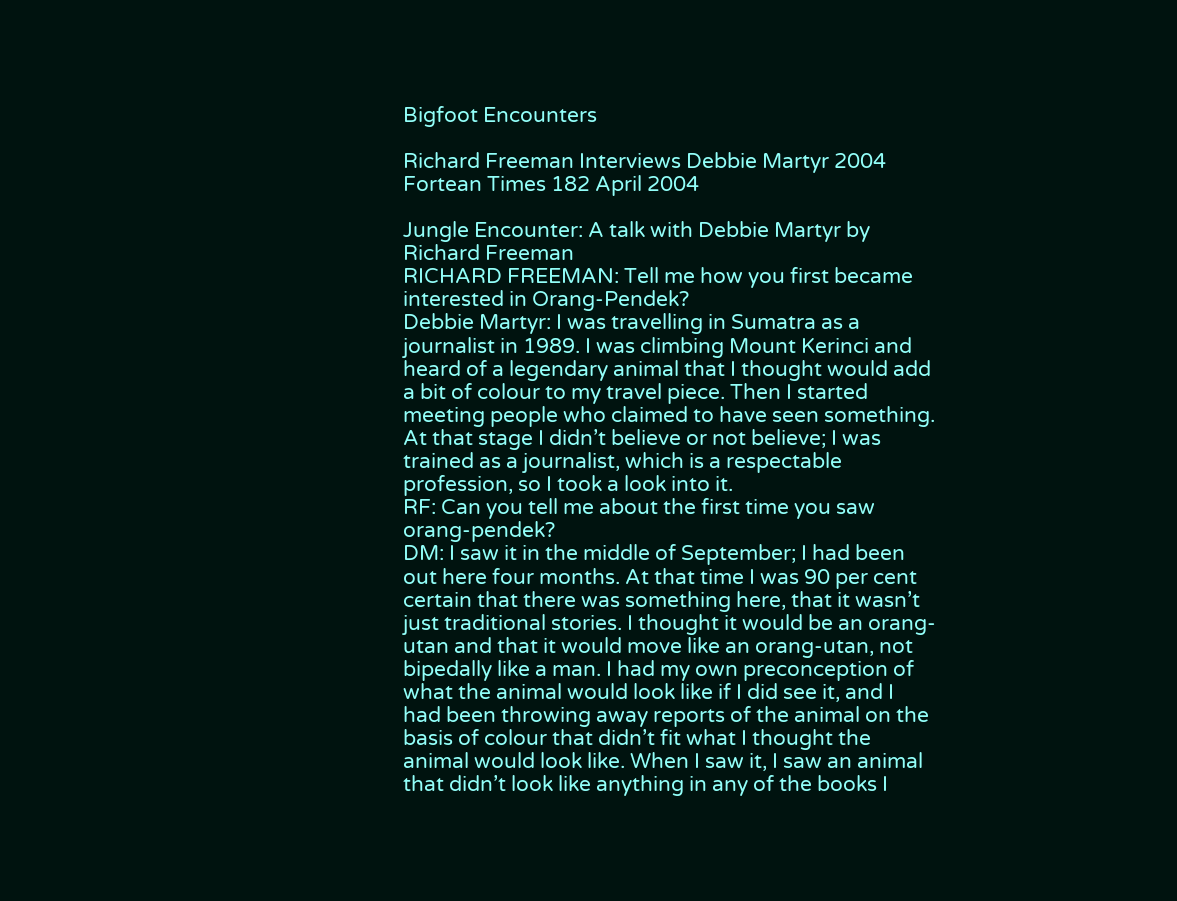Bigfoot Encounters

Richard Freeman Interviews Debbie Martyr 2004
Fortean Times 182 April 2004

Jungle Encounter: A talk with Debbie Martyr by Richard Freeman
RICHARD FREEMAN: Tell me how you first became interested in Orang-Pendek?
Debbie Martyr: I was travelling in Sumatra as a journalist in 1989. I was climbing Mount Kerinci and heard of a legendary animal that I thought would add a bit of colour to my travel piece. Then I started meeting people who claimed to have seen something. At that stage I didn’t believe or not believe; I was trained as a journalist, which is a respectable profession, so I took a look into it.
RF: Can you tell me about the first time you saw orang-pendek?
DM: I saw it in the middle of September; I had been out here four months. At that time I was 90 per cent certain that there was something here, that it wasn’t just traditional stories. I thought it would be an orang-utan and that it would move like an orang-utan, not bipedally like a man. I had my own preconception of what the animal would look like if I did see it, and I had been throwing away reports of the animal on the basis of colour that didn’t fit what I thought the animal would look like. When I saw it, I saw an animal that didn’t look like anything in any of the books I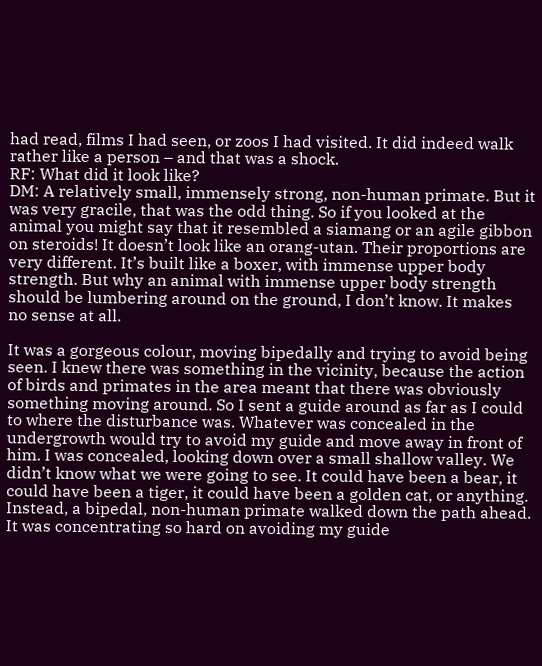had read, films I had seen, or zoos I had visited. It did indeed walk rather like a person – and that was a shock.
RF: What did it look like?
DM: A relatively small, immensely strong, non-human primate. But it was very gracile, that was the odd thing. So if you looked at the animal you might say that it resembled a siamang or an agile gibbon on steroids! It doesn’t look like an orang-utan. Their proportions are very different. It’s built like a boxer, with immense upper body strength. But why an animal with immense upper body strength should be lumbering around on the ground, I don’t know. It makes no sense at all.

It was a gorgeous colour, moving bipedally and trying to avoid being seen. I knew there was something in the vicinity, because the action of birds and primates in the area meant that there was obviously something moving around. So I sent a guide around as far as I could to where the disturbance was. Whatever was concealed in the undergrowth would try to avoid my guide and move away in front of him. I was concealed, looking down over a small shallow valley. We didn’t know what we were going to see. It could have been a bear, it could have been a tiger, it could have been a golden cat, or anything. Instead, a bipedal, non-human primate walked down the path ahead. It was concentrating so hard on avoiding my guide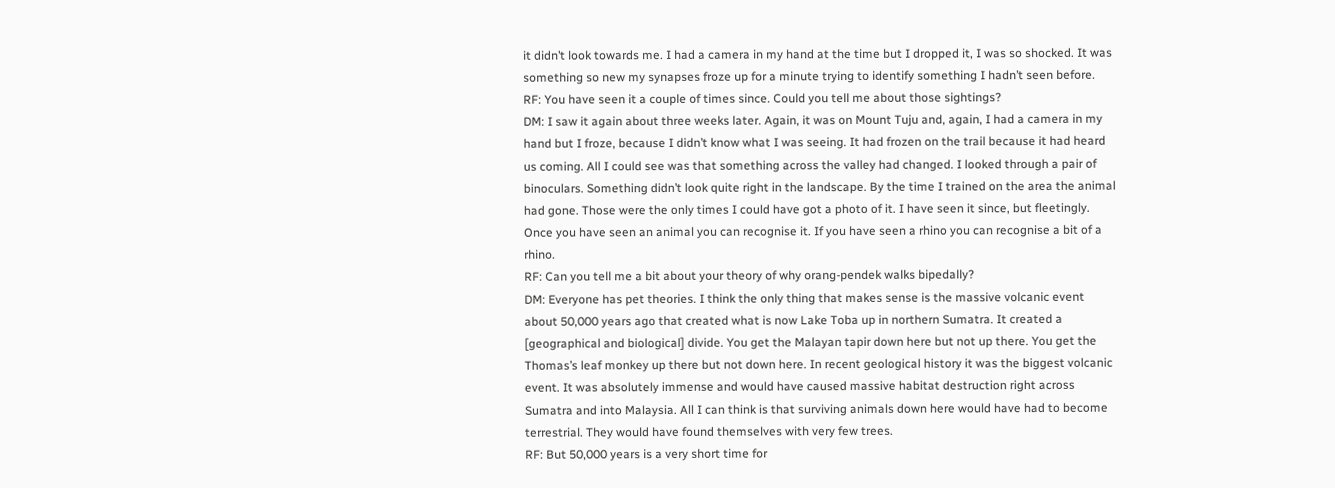it didn’t look towards me. I had a camera in my hand at the time but I dropped it, I was so shocked. It was something so new my synapses froze up for a minute trying to identify something I hadn’t seen before.
RF: You have seen it a couple of times since. Could you tell me about those sightings?
DM: I saw it again about three weeks later. Again, it was on Mount Tuju and, again, I had a camera in my hand but I froze, because I didn’t know what I was seeing. It had frozen on the trail because it had heard us coming. All I could see was that something across the valley had changed. I looked through a pair of binoculars. Something didn’t look quite right in the landscape. By the time I trained on the area the animal had gone. Those were the only times I could have got a photo of it. I have seen it since, but fleetingly. Once you have seen an animal you can recognise it. If you have seen a rhino you can recognise a bit of a rhino.
RF: Can you tell me a bit about your theory of why orang-pendek walks bipedally?
DM: Everyone has pet theories. I think the only thing that makes sense is the massive volcanic event about 50,000 years ago that created what is now Lake Toba up in northern Sumatra. It created a [geographical and biological] divide. You get the Malayan tapir down here but not up there. You get the Thomas’s leaf monkey up there but not down here. In recent geological history it was the biggest volcanic event. It was absolutely immense and would have caused massive habitat destruction right across Sumatra and into Malaysia. All I can think is that surviving animals down here would have had to become terrestrial. They would have found themselves with very few trees.
RF: But 50,000 years is a very short time for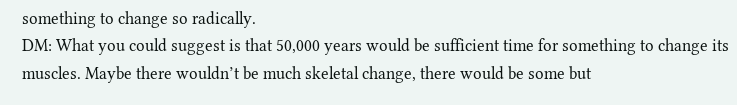something to change so radically.
DM: What you could suggest is that 50,000 years would be sufficient time for something to change its muscles. Maybe there wouldn’t be much skeletal change, there would be some but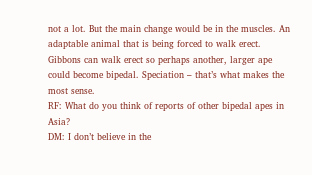not a lot. But the main change would be in the muscles. An adaptable animal that is being forced to walk erect. Gibbons can walk erect so perhaps another, larger ape could become bipedal. Speciation – that’s what makes the most sense.
RF: What do you think of reports of other bipedal apes in Asia?
DM: I don’t believe in the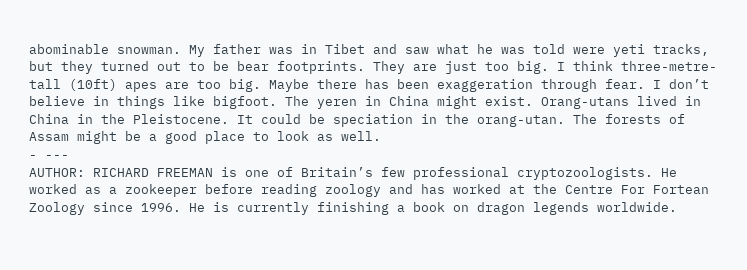abominable snowman. My father was in Tibet and saw what he was told were yeti tracks, but they turned out to be bear footprints. They are just too big. I think three-metre-tall (10ft) apes are too big. Maybe there has been exaggeration through fear. I don’t believe in things like bigfoot. The yeren in China might exist. Orang-utans lived in China in the Pleistocene. It could be speciation in the orang-utan. The forests of Assam might be a good place to look as well.
- ---
AUTHOR: RICHARD FREEMAN is one of Britain’s few professional cryptozoologists. He worked as a zookeeper before reading zoology and has worked at the Centre For Fortean Zoology since 1996. He is currently finishing a book on dragon legends worldwide.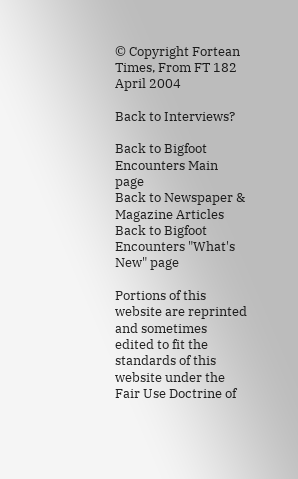© Copyright Fortean Times, From FT 182 April 2004

Back to Interviews?

Back to Bigfoot Encounters Main page
Back to Newspaper & Magazine Articles
Back to Bigfoot Encounters "What's New" page

Portions of this website are reprinted and sometimes edited to fit the standards of this website under the Fair Use Doctrine of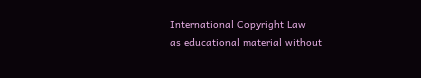International Copyright Law
as educational material without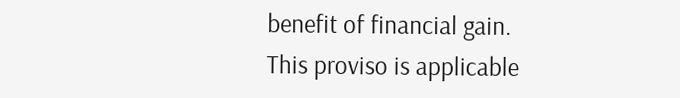benefit of financial gain.
This proviso is applicable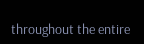throughout the entire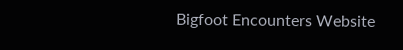Bigfoot Encounters Website